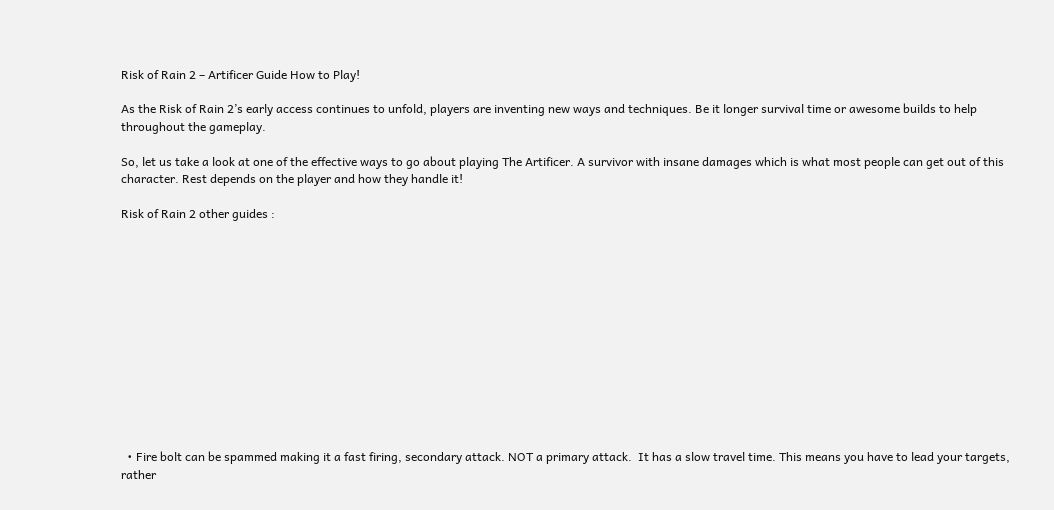Risk of Rain 2 – Artificer Guide How to Play!

As the Risk of Rain 2’s early access continues to unfold, players are inventing new ways and techniques. Be it longer survival time or awesome builds to help throughout the gameplay.

So, let us take a look at one of the effective ways to go about playing The Artificer. A survivor with insane damages which is what most people can get out of this character. Rest depends on the player and how they handle it!

Risk of Rain 2 other guides :













  • Fire bolt can be spammed making it a fast firing, secondary attack. NOT a primary attack.  It has a slow travel time. This means you have to lead your targets, rather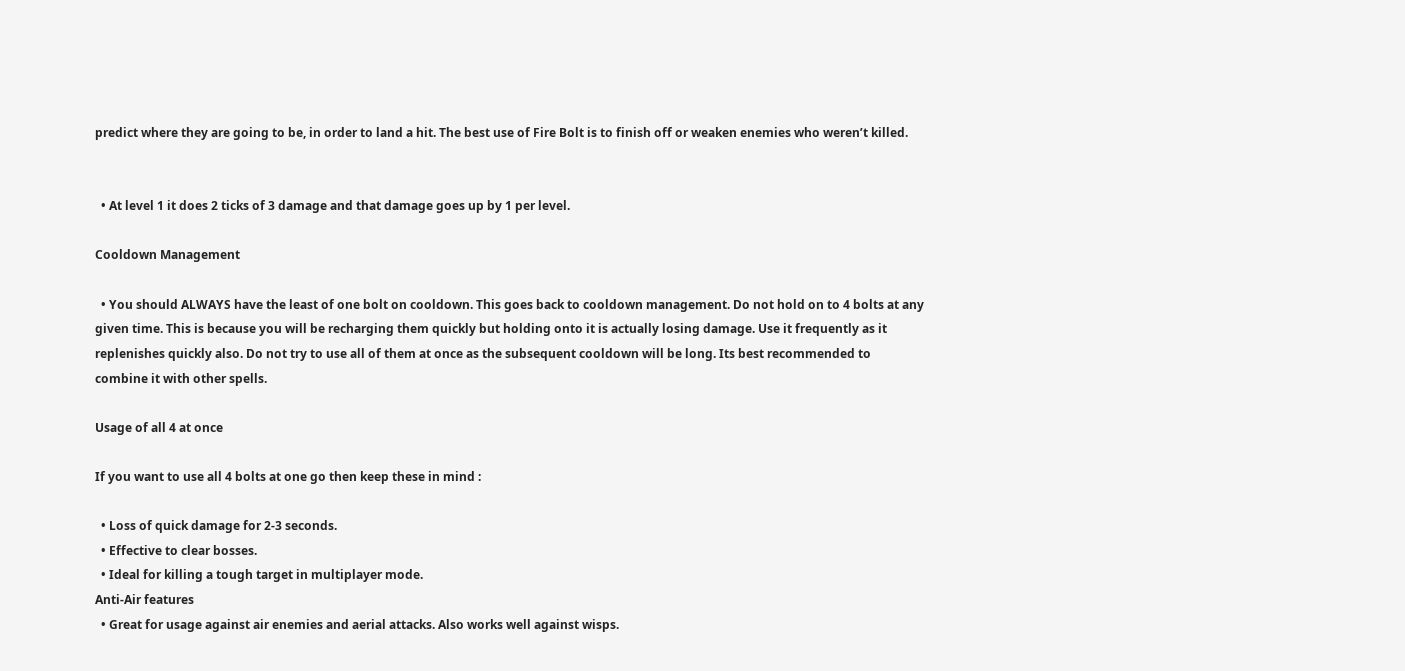predict where they are going to be, in order to land a hit. The best use of Fire Bolt is to finish off or weaken enemies who weren’t killed.


  • At level 1 it does 2 ticks of 3 damage and that damage goes up by 1 per level.

Cooldown Management

  • You should ALWAYS have the least of one bolt on cooldown. This goes back to cooldown management. Do not hold on to 4 bolts at any given time. This is because you will be recharging them quickly but holding onto it is actually losing damage. Use it frequently as it replenishes quickly also. Do not try to use all of them at once as the subsequent cooldown will be long. Its best recommended to combine it with other spells.

Usage of all 4 at once

If you want to use all 4 bolts at one go then keep these in mind :

  • Loss of quick damage for 2-3 seconds.
  • Effective to clear bosses.
  • Ideal for killing a tough target in multiplayer mode.
Anti-Air features
  • Great for usage against air enemies and aerial attacks. Also works well against wisps.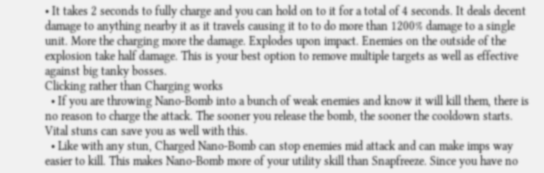• It takes 2 seconds to fully charge and you can hold on to it for a total of 4 seconds. It deals decent damage to anything nearby it as it travels causing it to to do more than 1200% damage to a single unit. More the charging more the damage. Explodes upon impact. Enemies on the outside of the explosion take half damage. This is your best option to remove multiple targets as well as effective against big tanky bosses.
Clicking rather than Charging works
  • If you are throwing Nano-Bomb into a bunch of weak enemies and know it will kill them, there is no reason to charge the attack. The sooner you release the bomb, the sooner the cooldown starts. Vital stuns can save you as well with this.
  • Like with any stun, Charged Nano-Bomb can stop enemies mid attack and can make imps way easier to kill. This makes Nano-Bomb more of your utility skill than Snapfreeze. Since you have no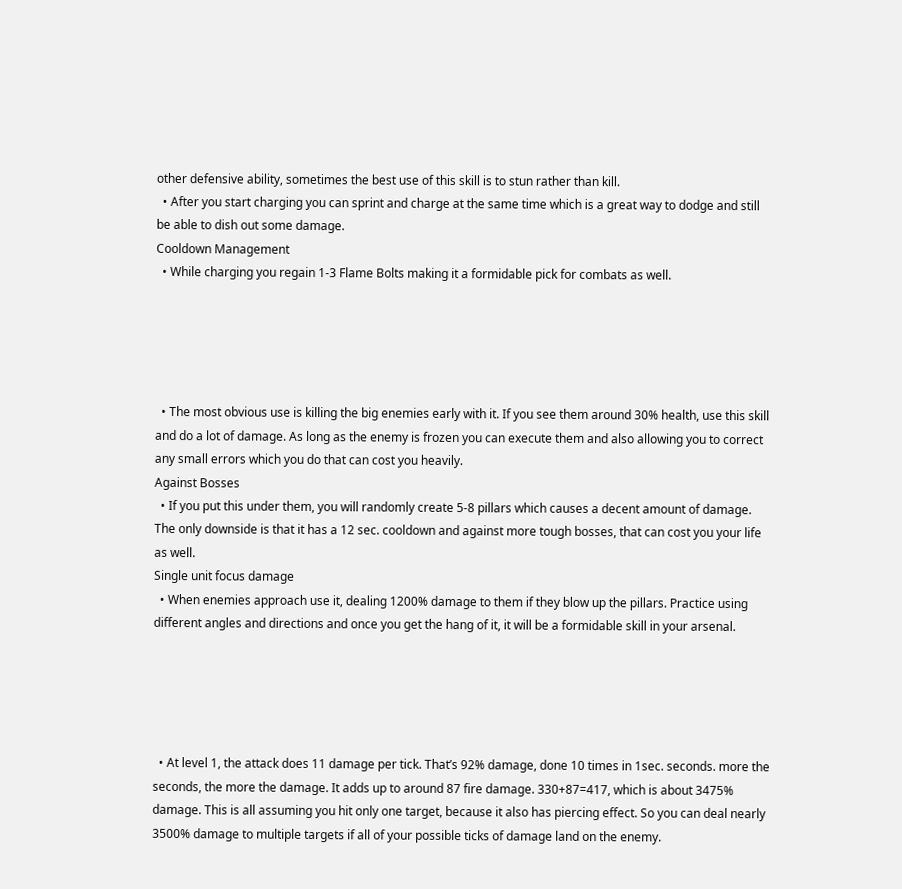other defensive ability, sometimes the best use of this skill is to stun rather than kill.
  • After you start charging you can sprint and charge at the same time which is a great way to dodge and still be able to dish out some damage.
Cooldown Management
  • While charging you regain 1-3 Flame Bolts making it a formidable pick for combats as well.





  • The most obvious use is killing the big enemies early with it. If you see them around 30% health, use this skill and do a lot of damage. As long as the enemy is frozen you can execute them and also allowing you to correct any small errors which you do that can cost you heavily.
Against Bosses
  • If you put this under them, you will randomly create 5-8 pillars which causes a decent amount of damage. The only downside is that it has a 12 sec. cooldown and against more tough bosses, that can cost you your life as well.
Single unit focus damage
  • When enemies approach use it, dealing 1200% damage to them if they blow up the pillars. Practice using different angles and directions and once you get the hang of it, it will be a formidable skill in your arsenal.





  • At level 1, the attack does 11 damage per tick. That’s 92% damage, done 10 times in 1sec. seconds. more the seconds, the more the damage. It adds up to around 87 fire damage. 330+87=417, which is about 3475% damage. This is all assuming you hit only one target, because it also has piercing effect. So you can deal nearly 3500% damage to multiple targets if all of your possible ticks of damage land on the enemy.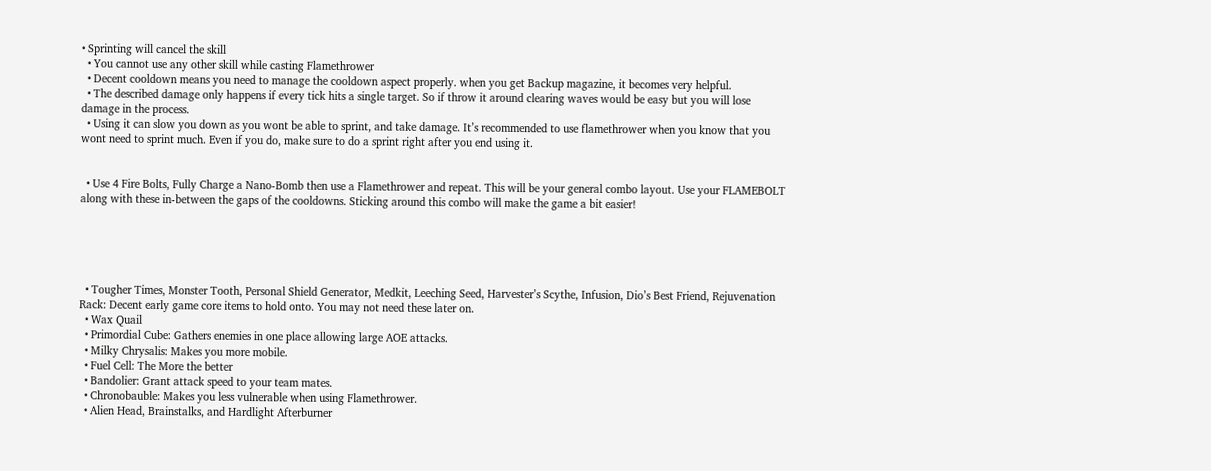• Sprinting will cancel the skill
  • You cannot use any other skill while casting Flamethrower
  • Decent cooldown means you need to manage the cooldown aspect properly. when you get Backup magazine, it becomes very helpful.
  • The described damage only happens if every tick hits a single target. So if throw it around clearing waves would be easy but you will lose damage in the process.
  • Using it can slow you down as you wont be able to sprint, and take damage. It’s recommended to use flamethrower when you know that you wont need to sprint much. Even if you do, make sure to do a sprint right after you end using it.


  • Use 4 Fire Bolts, Fully Charge a Nano-Bomb then use a Flamethrower and repeat. This will be your general combo layout. Use your FLAMEBOLT along with these in-between the gaps of the cooldowns. Sticking around this combo will make the game a bit easier!





  • Tougher Times, Monster Tooth, Personal Shield Generator, Medkit, Leeching Seed, Harvester’s Scythe, Infusion, Dio’s Best Friend, Rejuvenation Rack: Decent early game core items to hold onto. You may not need these later on.
  • Wax Quail
  • Primordial Cube: Gathers enemies in one place allowing large AOE attacks.
  • Milky Chrysalis: Makes you more mobile.
  • Fuel Cell: The More the better
  • Bandolier: Grant attack speed to your team mates.
  • Chronobauble: Makes you less vulnerable when using Flamethrower.
  • Alien Head, Brainstalks, and Hardlight Afterburner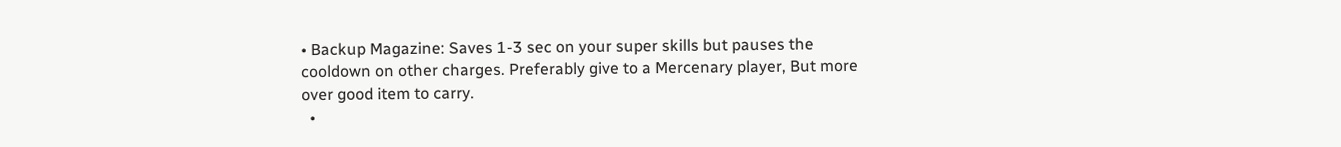• Backup Magazine: Saves 1-3 sec on your super skills but pauses the cooldown on other charges. Preferably give to a Mercenary player, But more over good item to carry.
  •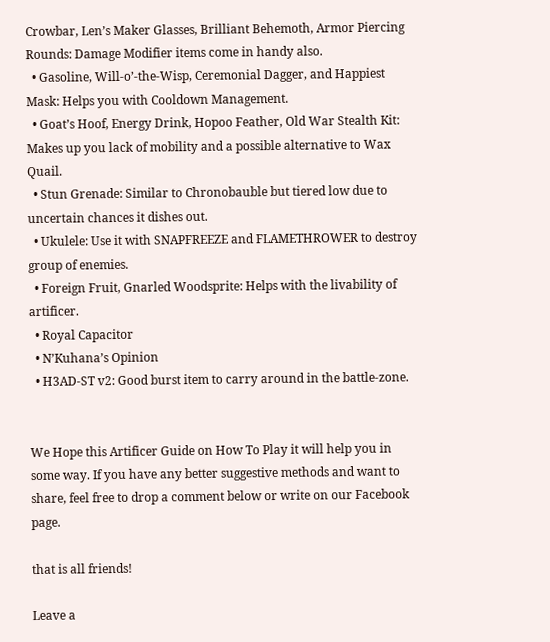Crowbar, Len’s Maker Glasses, Brilliant Behemoth, Armor Piercing Rounds: Damage Modifier items come in handy also.
  • Gasoline, Will-o’-the-Wisp, Ceremonial Dagger, and Happiest Mask: Helps you with Cooldown Management.
  • Goat’s Hoof, Energy Drink, Hopoo Feather, Old War Stealth Kit: Makes up you lack of mobility and a possible alternative to Wax Quail.
  • Stun Grenade: Similar to Chronobauble but tiered low due to uncertain chances it dishes out.
  • Ukulele: Use it with SNAPFREEZE and FLAMETHROWER to destroy group of enemies.
  • Foreign Fruit, Gnarled Woodsprite: Helps with the livability of artificer.
  • Royal Capacitor
  • N’Kuhana’s Opinion
  • H3AD-ST v2: Good burst item to carry around in the battle-zone.


We Hope this Artificer Guide on How To Play it will help you in some way. If you have any better suggestive methods and want to share, feel free to drop a comment below or write on our Facebook page.

that is all friends!

Leave a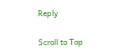Reply

Scroll to Top